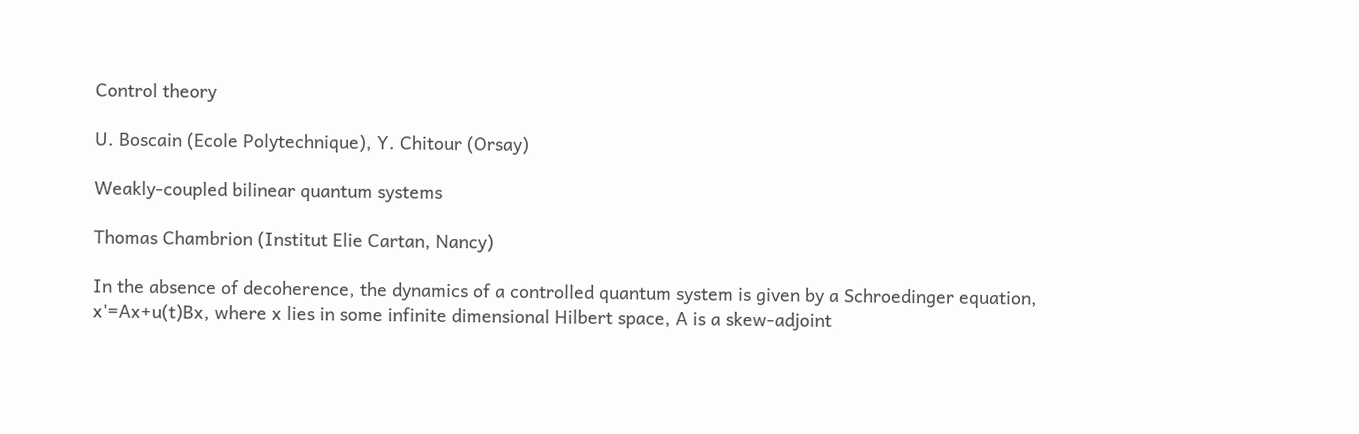Control theory

U. Boscain (Ecole Polytechnique), Y. Chitour (Orsay)

Weakly-coupled bilinear quantum systems

Thomas Chambrion (Institut Elie Cartan, Nancy)

In the absence of decoherence, the dynamics of a controlled quantum system is given by a Schroedinger equation, x'=Ax+u(t)Bx, where x lies in some infinite dimensional Hilbert space, A is a skew-adjoint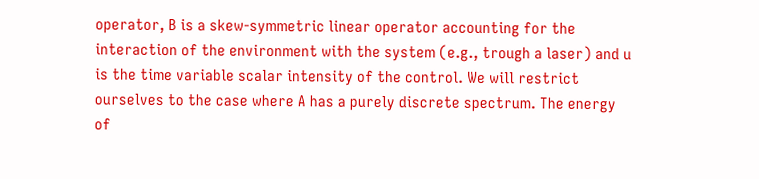operator, B is a skew-symmetric linear operator accounting for the interaction of the environment with the system (e.g., trough a laser) and u is the time variable scalar intensity of the control. We will restrict ourselves to the case where A has a purely discrete spectrum. The energy of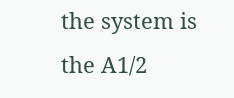the system is the A1/2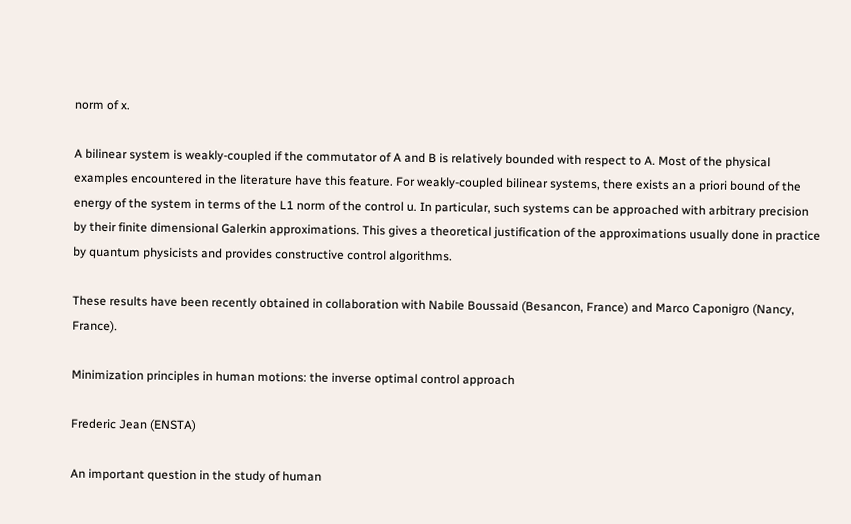norm of x.

A bilinear system is weakly-coupled if the commutator of A and B is relatively bounded with respect to A. Most of the physical examples encountered in the literature have this feature. For weakly-coupled bilinear systems, there exists an a priori bound of the energy of the system in terms of the L1 norm of the control u. In particular, such systems can be approached with arbitrary precision by their finite dimensional Galerkin approximations. This gives a theoretical justification of the approximations usually done in practice by quantum physicists and provides constructive control algorithms.

These results have been recently obtained in collaboration with Nabile Boussaid (Besancon, France) and Marco Caponigro (Nancy, France).

Minimization principles in human motions: the inverse optimal control approach

Frederic Jean (ENSTA)

An important question in the study of human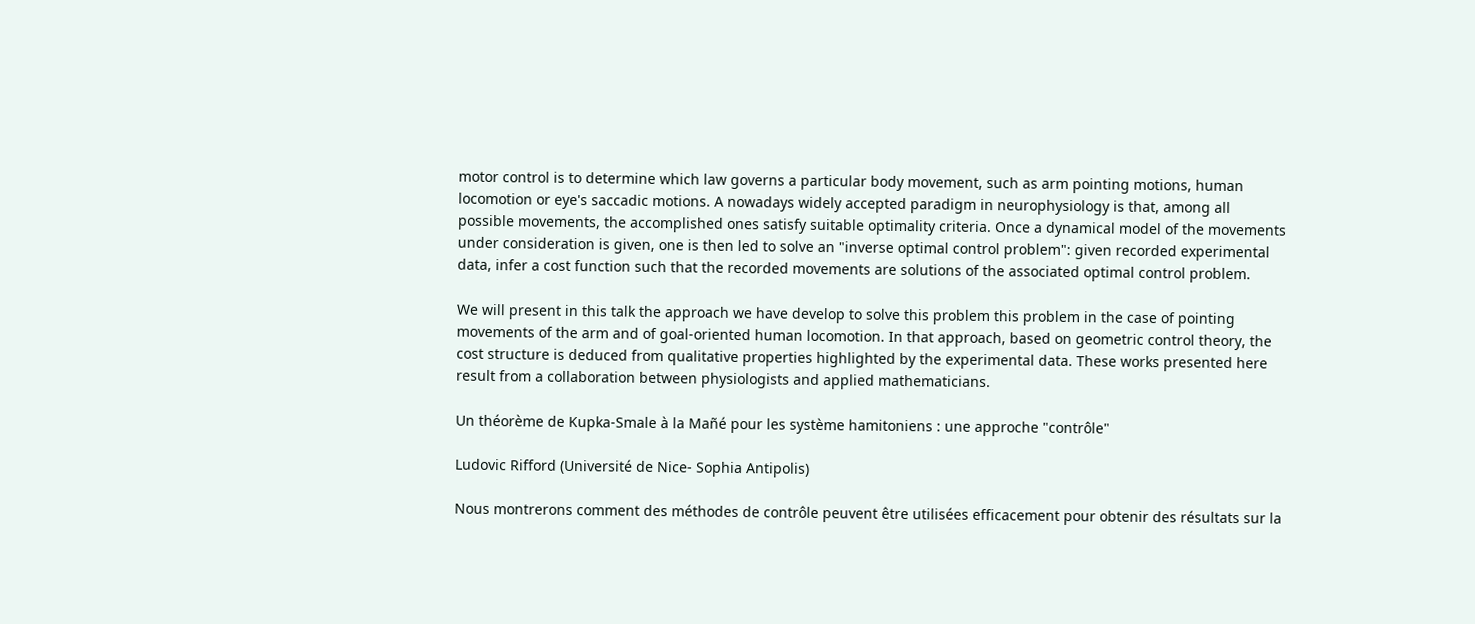motor control is to determine which law governs a particular body movement, such as arm pointing motions, human locomotion or eye's saccadic motions. A nowadays widely accepted paradigm in neurophysiology is that, among all possible movements, the accomplished ones satisfy suitable optimality criteria. Once a dynamical model of the movements under consideration is given, one is then led to solve an "inverse optimal control problem": given recorded experimental data, infer a cost function such that the recorded movements are solutions of the associated optimal control problem.

We will present in this talk the approach we have develop to solve this problem this problem in the case of pointing movements of the arm and of goal-oriented human locomotion. In that approach, based on geometric control theory, the cost structure is deduced from qualitative properties highlighted by the experimental data. These works presented here result from a collaboration between physiologists and applied mathematicians.

Un théorème de Kupka-Smale à la Mañé pour les système hamitoniens : une approche "contrôle"

Ludovic Rifford (Université de Nice- Sophia Antipolis)

Nous montrerons comment des méthodes de contrôle peuvent être utilisées efficacement pour obtenir des résultats sur la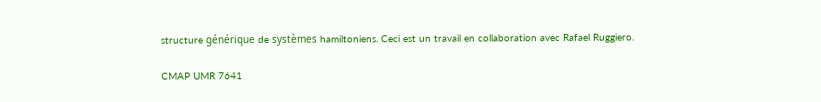structure générique de systèmes hamiltoniens. Ceci est un travail en collaboration avec Rafael Ruggiero.

CMAP UMR 7641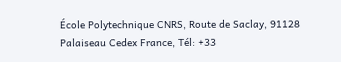École Polytechnique CNRS, Route de Saclay, 91128 Palaiseau Cedex France, Tél: +33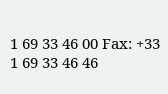1 69 33 46 00 Fax: +33 1 69 33 46 46